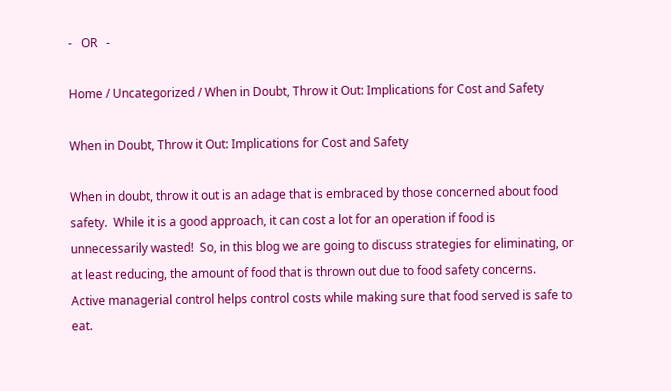-   OR   -

Home / Uncategorized / When in Doubt, Throw it Out: Implications for Cost and Safety

When in Doubt, Throw it Out: Implications for Cost and Safety

When in doubt, throw it out is an adage that is embraced by those concerned about food safety.  While it is a good approach, it can cost a lot for an operation if food is unnecessarily wasted!  So, in this blog we are going to discuss strategies for eliminating, or at least reducing, the amount of food that is thrown out due to food safety concerns.  Active managerial control helps control costs while making sure that food served is safe to eat.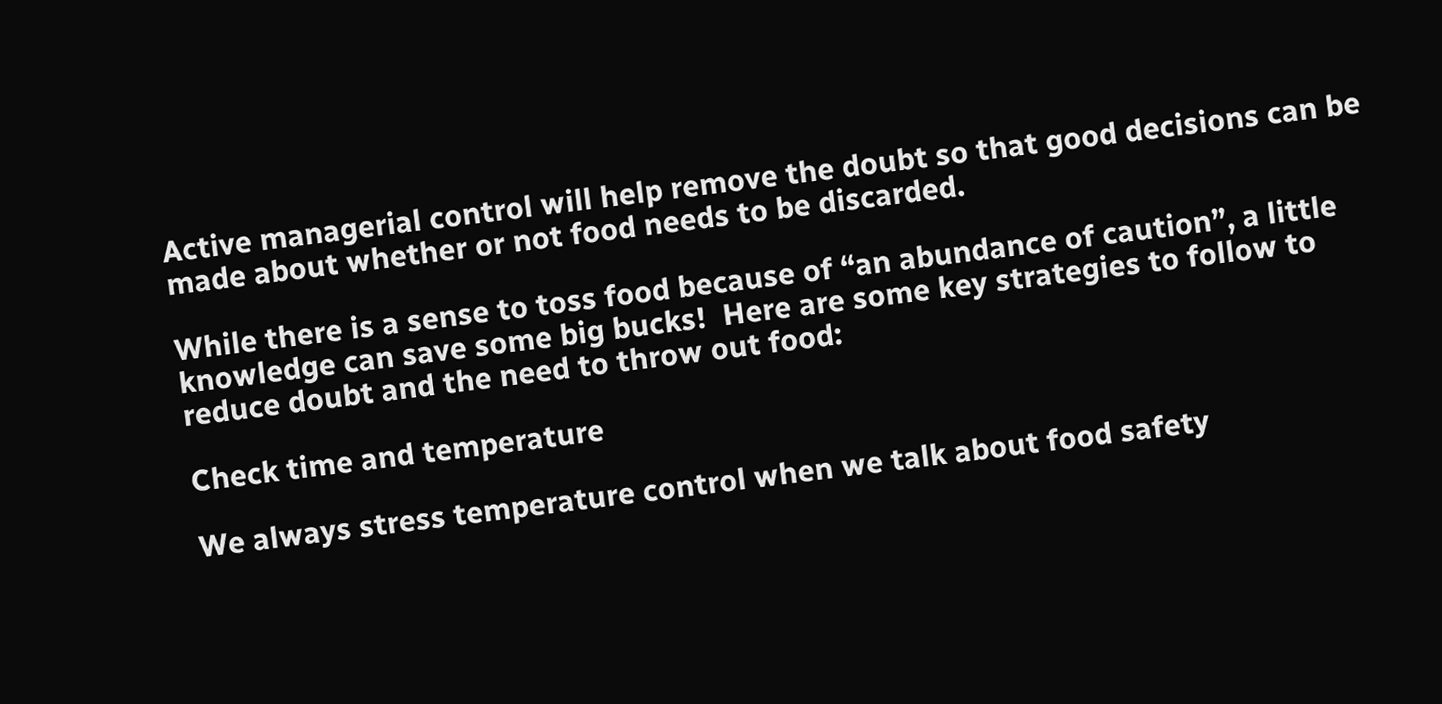Active managerial control will help remove the doubt so that good decisions can be made about whether or not food needs to be discarded.

While there is a sense to toss food because of “an abundance of caution”, a little knowledge can save some big bucks!  Here are some key strategies to follow to reduce doubt and the need to throw out food:

Check time and temperature

We always stress temperature control when we talk about food safety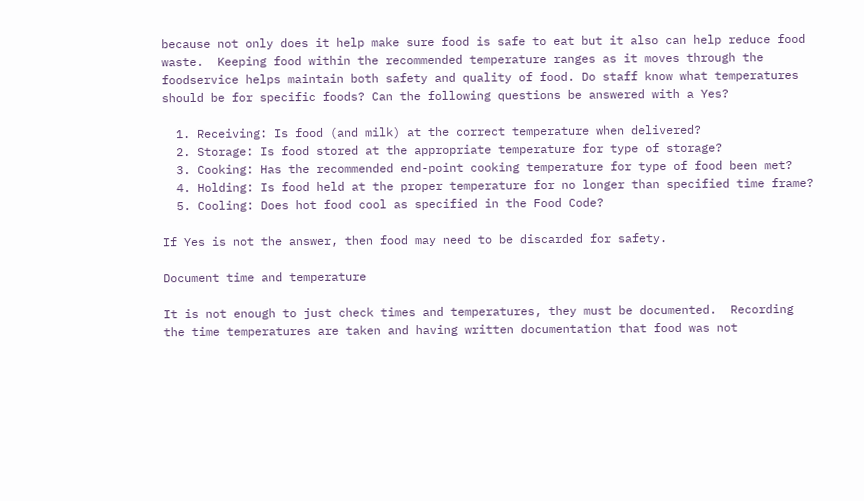because not only does it help make sure food is safe to eat but it also can help reduce food waste.  Keeping food within the recommended temperature ranges as it moves through the foodservice helps maintain both safety and quality of food. Do staff know what temperatures should be for specific foods? Can the following questions be answered with a Yes?

  1. Receiving: Is food (and milk) at the correct temperature when delivered?
  2. Storage: Is food stored at the appropriate temperature for type of storage?
  3. Cooking: Has the recommended end-point cooking temperature for type of food been met?
  4. Holding: Is food held at the proper temperature for no longer than specified time frame?
  5. Cooling: Does hot food cool as specified in the Food Code?

If Yes is not the answer, then food may need to be discarded for safety.

Document time and temperature

It is not enough to just check times and temperatures, they must be documented.  Recording the time temperatures are taken and having written documentation that food was not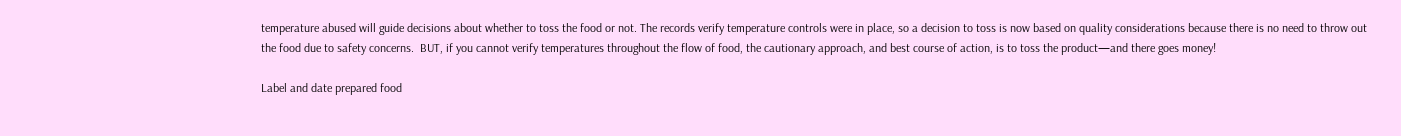temperature abused will guide decisions about whether to toss the food or not. The records verify temperature controls were in place, so a decision to toss is now based on quality considerations because there is no need to throw out the food due to safety concerns.  BUT, if you cannot verify temperatures throughout the flow of food, the cautionary approach, and best course of action, is to toss the product—and there goes money!

Label and date prepared food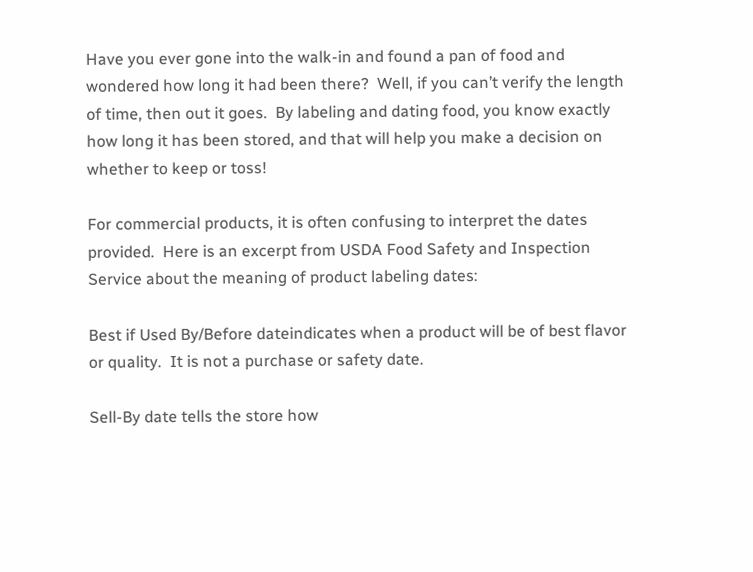Have you ever gone into the walk-in and found a pan of food and wondered how long it had been there?  Well, if you can’t verify the length of time, then out it goes.  By labeling and dating food, you know exactly how long it has been stored, and that will help you make a decision on whether to keep or toss!

For commercial products, it is often confusing to interpret the dates provided.  Here is an excerpt from USDA Food Safety and Inspection Service about the meaning of product labeling dates:

Best if Used By/Before dateindicates when a product will be of best flavor or quality.  It is not a purchase or safety date.

Sell-By date tells the store how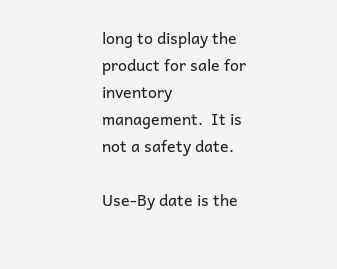long to display the product for sale for inventory management.  It is not a safety date.

Use-By date is the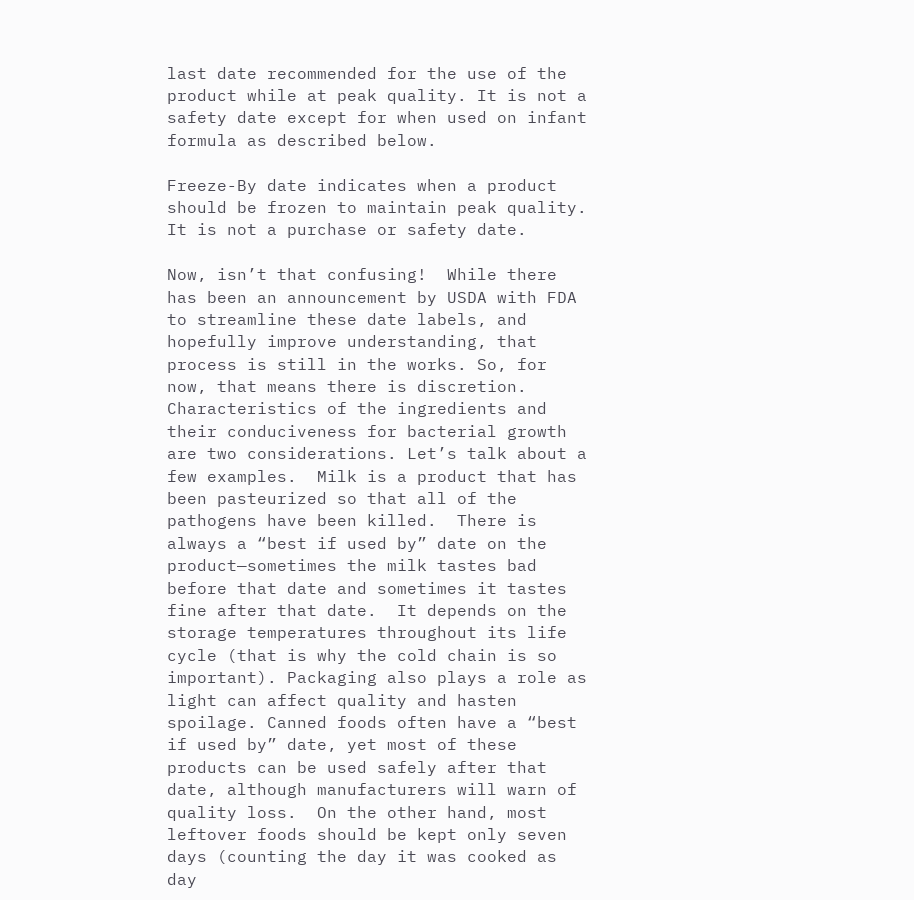last date recommended for the use of the product while at peak quality. It is not a safety date except for when used on infant formula as described below.

Freeze-By date indicates when a product should be frozen to maintain peak quality. It is not a purchase or safety date.

Now, isn’t that confusing!  While there has been an announcement by USDA with FDA to streamline these date labels, and hopefully improve understanding, that process is still in the works. So, for now, that means there is discretion.  Characteristics of the ingredients and their conduciveness for bacterial growth are two considerations. Let’s talk about a few examples.  Milk is a product that has been pasteurized so that all of the pathogens have been killed.  There is always a “best if used by” date on the product—sometimes the milk tastes bad before that date and sometimes it tastes fine after that date.  It depends on the storage temperatures throughout its life cycle (that is why the cold chain is so important). Packaging also plays a role as light can affect quality and hasten spoilage. Canned foods often have a “best if used by” date, yet most of these products can be used safely after that date, although manufacturers will warn of quality loss.  On the other hand, most leftover foods should be kept only seven days (counting the day it was cooked as day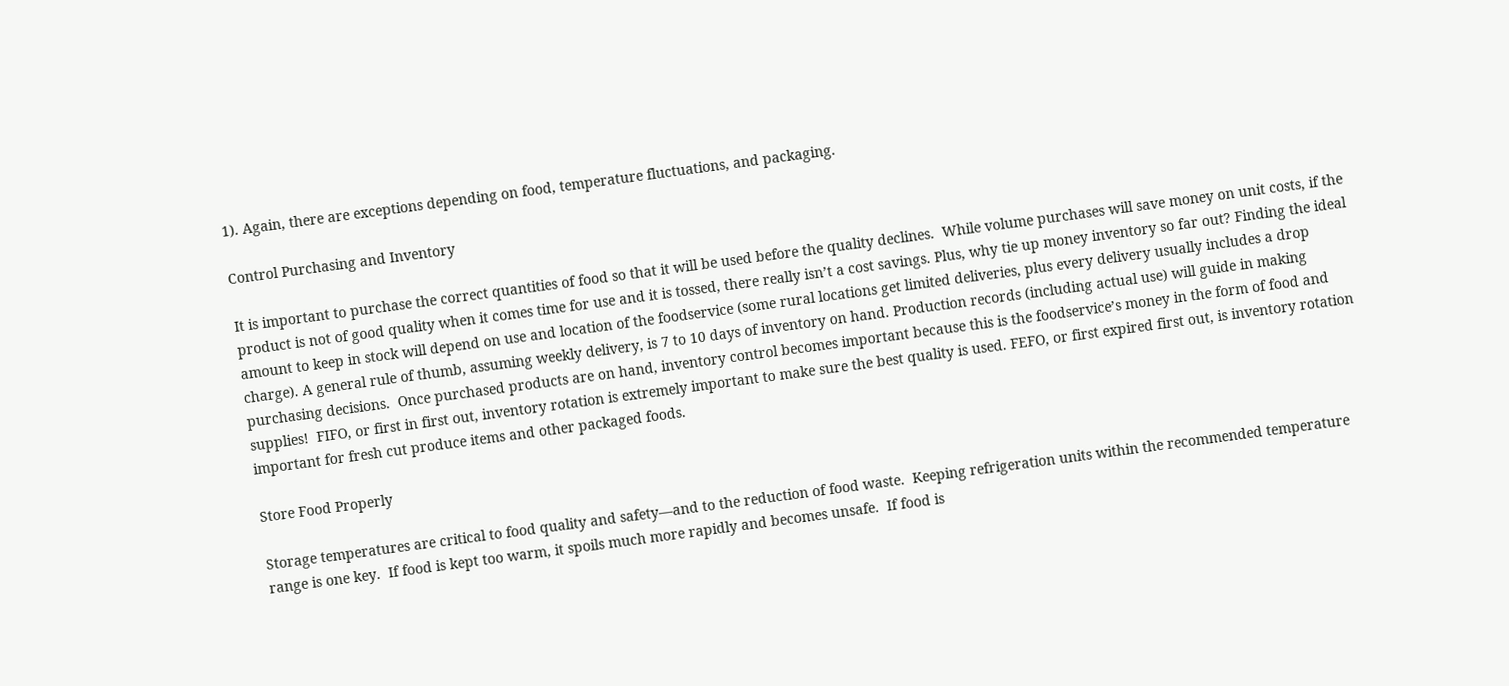1). Again, there are exceptions depending on food, temperature fluctuations, and packaging.

Control Purchasing and Inventory

It is important to purchase the correct quantities of food so that it will be used before the quality declines.  While volume purchases will save money on unit costs, if the product is not of good quality when it comes time for use and it is tossed, there really isn’t a cost savings. Plus, why tie up money inventory so far out? Finding the ideal amount to keep in stock will depend on use and location of the foodservice (some rural locations get limited deliveries, plus every delivery usually includes a drop charge). A general rule of thumb, assuming weekly delivery, is 7 to 10 days of inventory on hand. Production records (including actual use) will guide in making purchasing decisions.  Once purchased products are on hand, inventory control becomes important because this is the foodservice’s money in the form of food and supplies!  FIFO, or first in first out, inventory rotation is extremely important to make sure the best quality is used. FEFO, or first expired first out, is inventory rotation important for fresh cut produce items and other packaged foods.

Store Food Properly

Storage temperatures are critical to food quality and safety—and to the reduction of food waste.  Keeping refrigeration units within the recommended temperature range is one key.  If food is kept too warm, it spoils much more rapidly and becomes unsafe.  If food is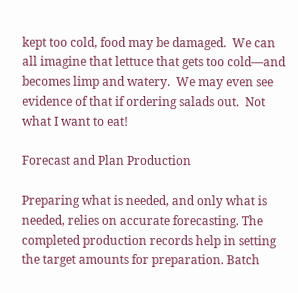kept too cold, food may be damaged.  We can all imagine that lettuce that gets too cold—and becomes limp and watery.  We may even see evidence of that if ordering salads out.  Not what I want to eat!

Forecast and Plan Production

Preparing what is needed, and only what is needed, relies on accurate forecasting. The completed production records help in setting the target amounts for preparation. Batch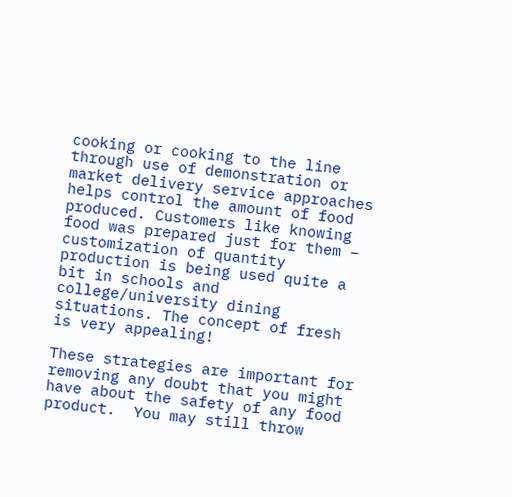cooking or cooking to the line through use of demonstration or market delivery service approaches helps control the amount of food produced. Customers like knowing food was prepared just for them – customization of quantity production is being used quite a bit in schools and college/university dining situations. The concept of fresh is very appealing!

These strategies are important for removing any doubt that you might have about the safety of any food product.  You may still throw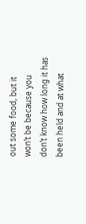out some food, but it won’t be because you don’t know how long it has been held and at what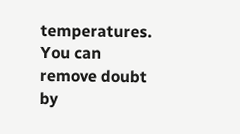temperatures.  You can remove doubt by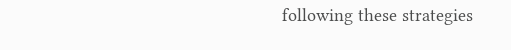following these strategies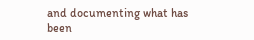and documenting what has been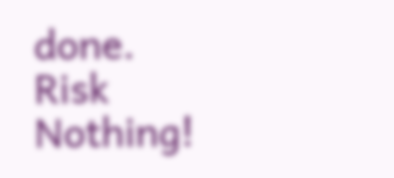done.  Risk Nothing!